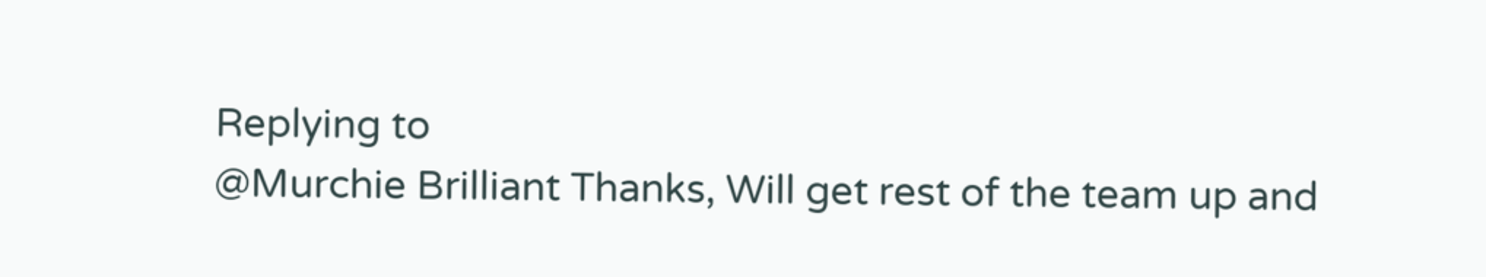Replying to
@Murchie Brilliant Thanks, Will get rest of the team up and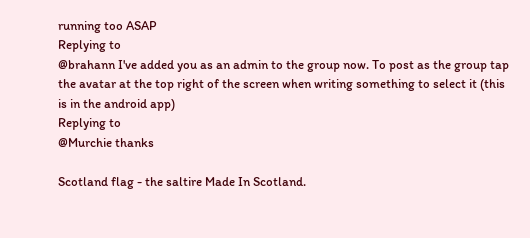running too ASAP
Replying to
@brahann I've added you as an admin to the group now. To post as the group tap the avatar at the top right of the screen when writing something to select it (this is in the android app)
Replying to
@Murchie thanks

Scotland flag - the saltire Made In Scotland.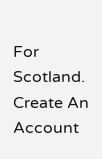For Scotland.
Create An Account